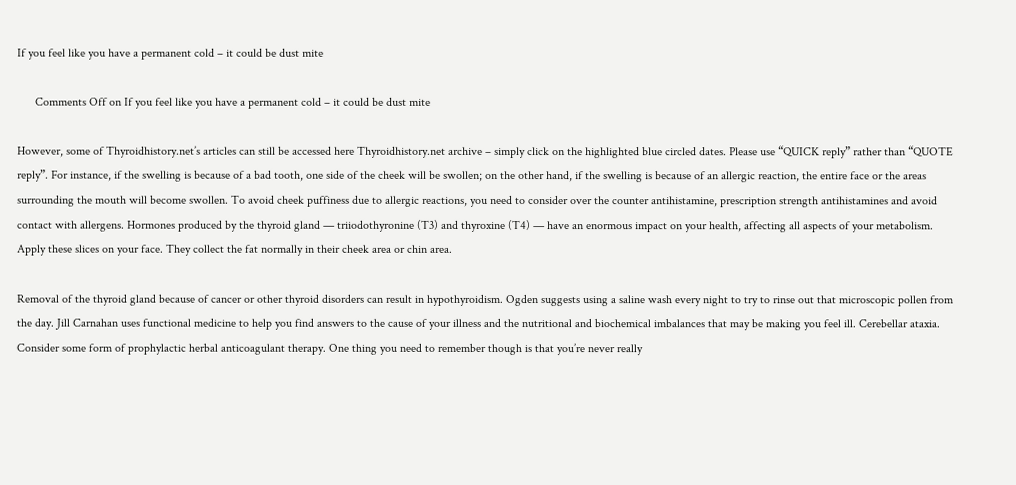If you feel like you have a permanent cold – it could be dust mite

      Comments Off on If you feel like you have a permanent cold – it could be dust mite

However, some of Thyroidhistory.net’s articles can still be accessed here Thyroidhistory.net archive – simply click on the highlighted blue circled dates. Please use “QUICK reply” rather than “QUOTE reply”. For instance, if the swelling is because of a bad tooth, one side of the cheek will be swollen; on the other hand, if the swelling is because of an allergic reaction, the entire face or the areas surrounding the mouth will become swollen. To avoid cheek puffiness due to allergic reactions, you need to consider over the counter antihistamine, prescription strength antihistamines and avoid contact with allergens. Hormones produced by the thyroid gland — triiodothyronine (T3) and thyroxine (T4) — have an enormous impact on your health, affecting all aspects of your metabolism. Apply these slices on your face. They collect the fat normally in their cheek area or chin area.

Removal of the thyroid gland because of cancer or other thyroid disorders can result in hypothyroidism. Ogden suggests using a saline wash every night to try to rinse out that microscopic pollen from the day. Jill Carnahan uses functional medicine to help you find answers to the cause of your illness and the nutritional and biochemical imbalances that may be making you feel ill. Cerebellar ataxia. Consider some form of prophylactic herbal anticoagulant therapy. One thing you need to remember though is that you’re never really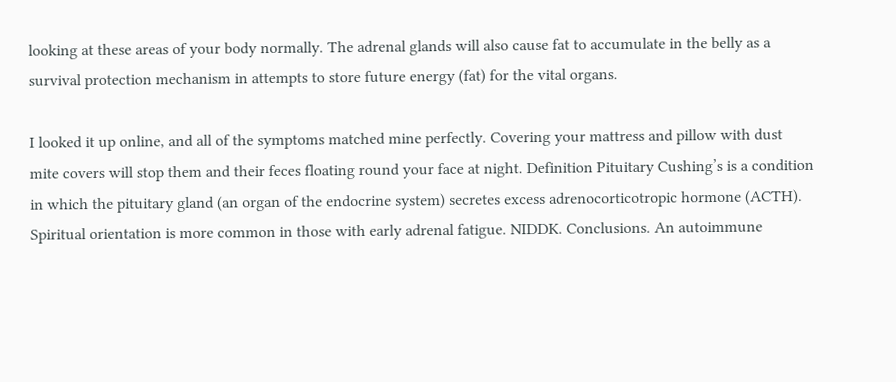looking at these areas of your body normally. The adrenal glands will also cause fat to accumulate in the belly as a survival protection mechanism in attempts to store future energy (fat) for the vital organs.

I looked it up online, and all of the symptoms matched mine perfectly. Covering your mattress and pillow with dust mite covers will stop them and their feces floating round your face at night. Definition Pituitary Cushing’s is a condition in which the pituitary gland (an organ of the endocrine system) secretes excess adrenocorticotropic hormone (ACTH). Spiritual orientation is more common in those with early adrenal fatigue. NIDDK. Conclusions. An autoimmune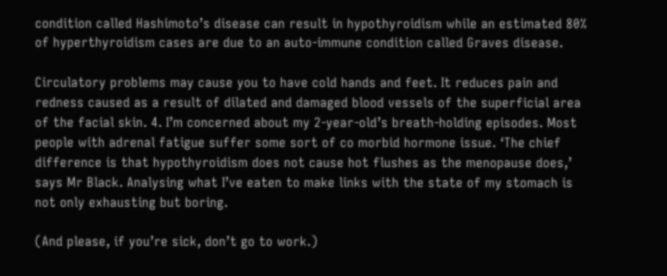condition called Hashimoto’s disease can result in hypothyroidism while an estimated 80% of hyperthyroidism cases are due to an auto-immune condition called Graves disease.

Circulatory problems may cause you to have cold hands and feet. It reduces pain and redness caused as a result of dilated and damaged blood vessels of the superficial area of the facial skin. 4. I’m concerned about my 2-year-old’s breath-holding episodes. Most people with adrenal fatigue suffer some sort of co morbid hormone issue. ‘The chief difference is that hypothyroidism does not cause hot flushes as the menopause does,’ says Mr Black. Analysing what I’ve eaten to make links with the state of my stomach is not only exhausting but boring.

(And please, if you’re sick, don’t go to work.)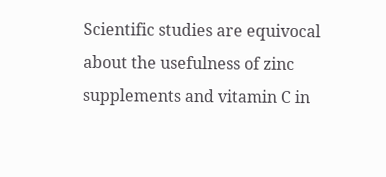Scientific studies are equivocal about the usefulness of zinc supplements and vitamin C in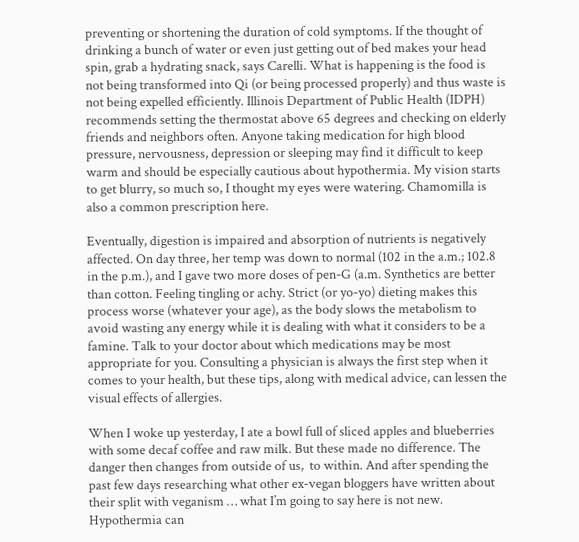preventing or shortening the duration of cold symptoms. If the thought of drinking a bunch of water or even just getting out of bed makes your head spin, grab a hydrating snack, says Carelli. What is happening is the food is not being transformed into Qi (or being processed properly) and thus waste is not being expelled efficiently. Illinois Department of Public Health (IDPH) recommends setting the thermostat above 65 degrees and checking on elderly friends and neighbors often. Anyone taking medication for high blood pressure, nervousness, depression or sleeping may find it difficult to keep warm and should be especially cautious about hypothermia. My vision starts to get blurry, so much so, I thought my eyes were watering. Chamomilla is also a common prescription here.

Eventually, digestion is impaired and absorption of nutrients is negatively affected. On day three, her temp was down to normal (102 in the a.m.; 102.8 in the p.m.), and I gave two more doses of pen-G (a.m. Synthetics are better than cotton. Feeling tingling or achy. Strict (or yo-yo) dieting makes this process worse (whatever your age), as the body slows the metabolism to avoid wasting any energy while it is dealing with what it considers to be a famine. Talk to your doctor about which medications may be most appropriate for you. Consulting a physician is always the first step when it comes to your health, but these tips, along with medical advice, can lessen the visual effects of allergies.

When I woke up yesterday, I ate a bowl full of sliced apples and blueberries with some decaf coffee and raw milk. But these made no difference. The danger then changes from outside of us,  to within. And after spending the past few days researching what other ex-vegan bloggers have written about their split with veganism … what I’m going to say here is not new. Hypothermia can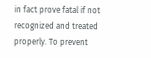in fact prove fatal if not recognized and treated properly. To prevent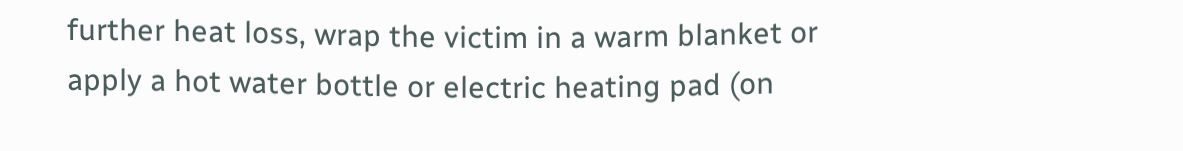further heat loss, wrap the victim in a warm blanket or apply a hot water bottle or electric heating pad (on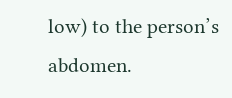low) to the person’s abdomen.